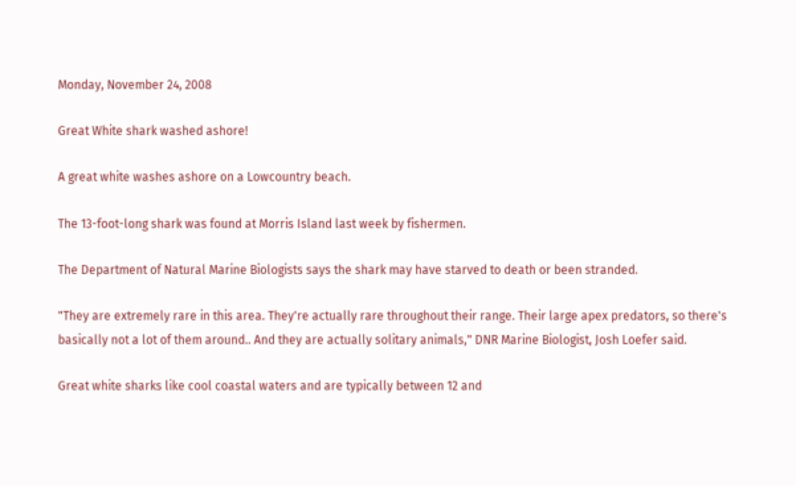Monday, November 24, 2008

Great White shark washed ashore!

A great white washes ashore on a Lowcountry beach.

The 13-foot-long shark was found at Morris Island last week by fishermen.

The Department of Natural Marine Biologists says the shark may have starved to death or been stranded.

"They are extremely rare in this area. They're actually rare throughout their range. Their large apex predators, so there's basically not a lot of them around.. And they are actually solitary animals," DNR Marine Biologist, Josh Loefer said.

Great white sharks like cool coastal waters and are typically between 12 and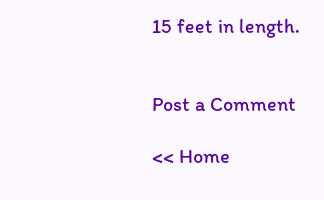15 feet in length.


Post a Comment

<< Home